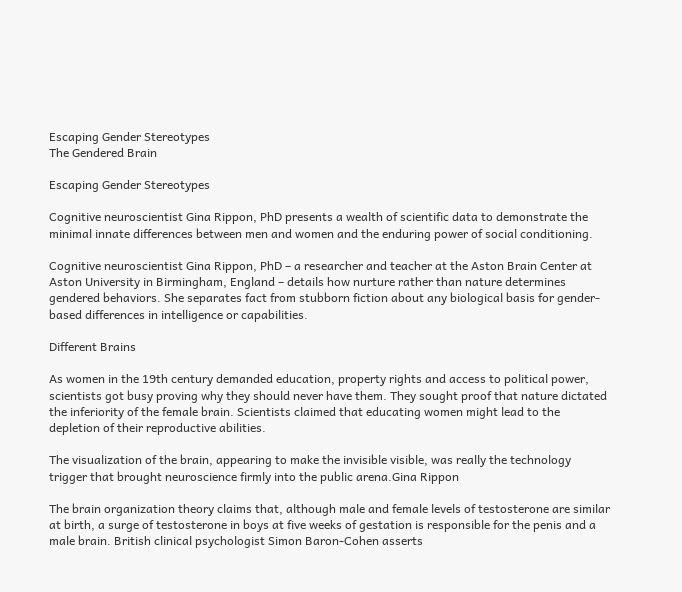Escaping Gender Stereotypes
The Gendered Brain

Escaping Gender Stereotypes

Cognitive neuroscientist Gina Rippon, PhD presents a wealth of scientific data to demonstrate the minimal innate differences between men and women and the enduring power of social conditioning.

Cognitive neuroscientist Gina Rippon, PhD – a researcher and teacher at the Aston Brain Center at Aston University in Birmingham, England – details how nurture rather than nature determines gendered behaviors. She separates fact from stubborn fiction about any biological basis for gender-based differences in intelligence or capabilities.

Different Brains

As women in the 19th century demanded education, property rights and access to political power, scientists got busy proving why they should never have them. They sought proof that nature dictated the inferiority of the female brain. Scientists claimed that educating women might lead to the depletion of their reproductive abilities.

The visualization of the brain, appearing to make the invisible visible, was really the technology trigger that brought neuroscience firmly into the public arena.Gina Rippon

The brain organization theory claims that, although male and female levels of testosterone are similar at birth, a surge of testosterone in boys at five weeks of gestation is responsible for the penis and a male brain. British clinical psychologist Simon Baron-Cohen asserts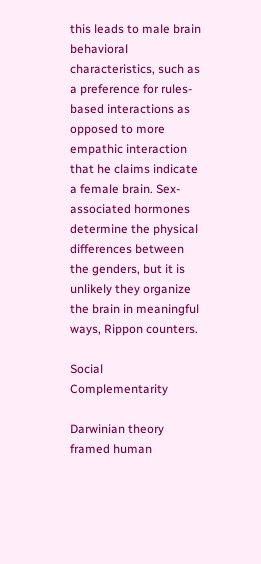this leads to male brain behavioral characteristics, such as a preference for rules-based interactions as opposed to more empathic interaction that he claims indicate a female brain. Sex-associated hormones determine the physical differences between the genders, but it is unlikely they organize the brain in meaningful ways, Rippon counters.

Social Complementarity

Darwinian theory framed human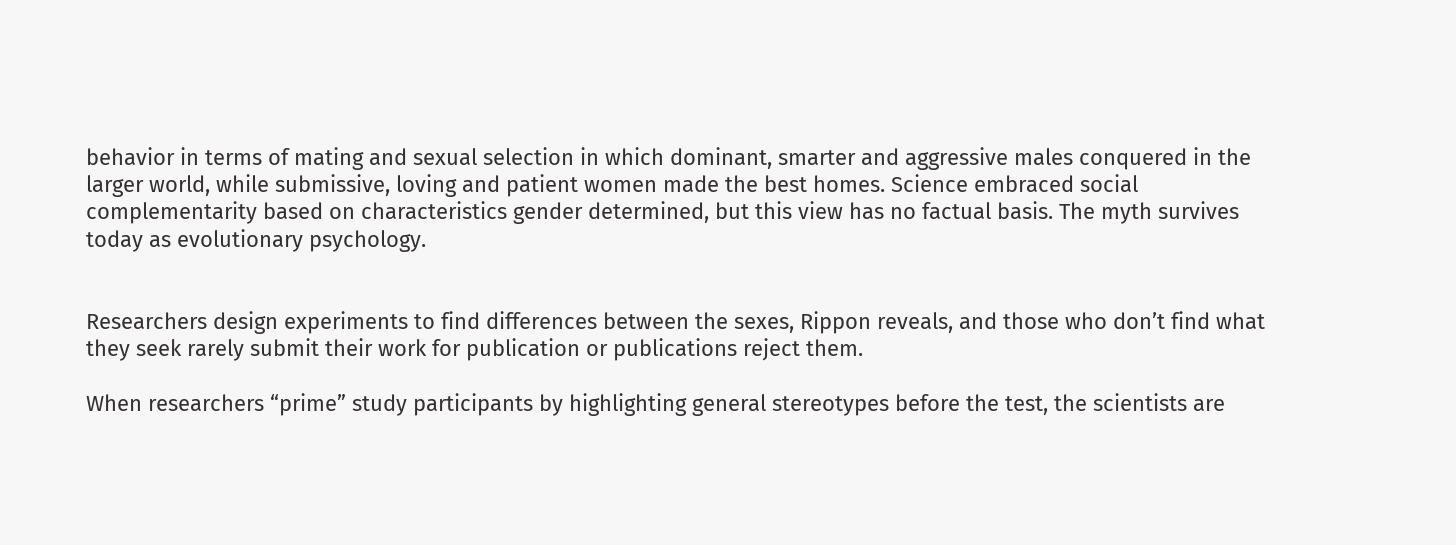behavior in terms of mating and sexual selection in which dominant, smarter and aggressive males conquered in the larger world, while submissive, loving and patient women made the best homes. Science embraced social complementarity based on characteristics gender determined, but this view has no factual basis. The myth survives today as evolutionary psychology.


Researchers design experiments to find differences between the sexes, Rippon reveals, and those who don’t find what they seek rarely submit their work for publication or publications reject them.

When researchers “prime” study participants by highlighting general stereotypes before the test, the scientists are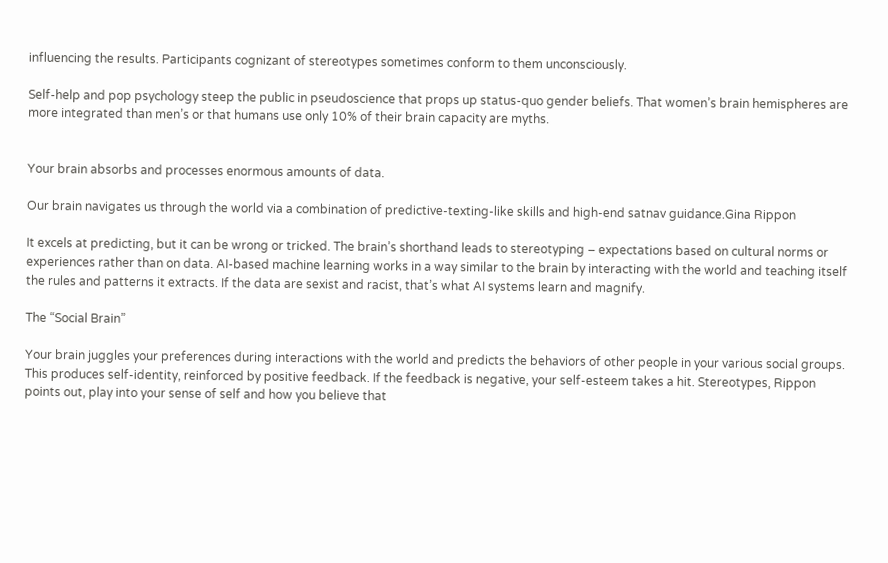influencing the results. Participants cognizant of stereotypes sometimes conform to them unconsciously.

Self-help and pop psychology steep the public in pseudoscience that props up status-quo gender beliefs. That women’s brain hemispheres are more integrated than men’s or that humans use only 10% of their brain capacity are myths.


Your brain absorbs and processes enormous amounts of data.

Our brain navigates us through the world via a combination of predictive-texting-like skills and high-end satnav guidance.Gina Rippon

It excels at predicting, but it can be wrong or tricked. The brain’s shorthand leads to stereotyping – expectations based on cultural norms or experiences rather than on data. AI-based machine learning works in a way similar to the brain by interacting with the world and teaching itself the rules and patterns it extracts. If the data are sexist and racist, that’s what AI systems learn and magnify.

The “Social Brain”

Your brain juggles your preferences during interactions with the world and predicts the behaviors of other people in your various social groups. This produces self-identity, reinforced by positive feedback. If the feedback is negative, your self-esteem takes a hit. Stereotypes, Rippon points out, play into your sense of self and how you believe that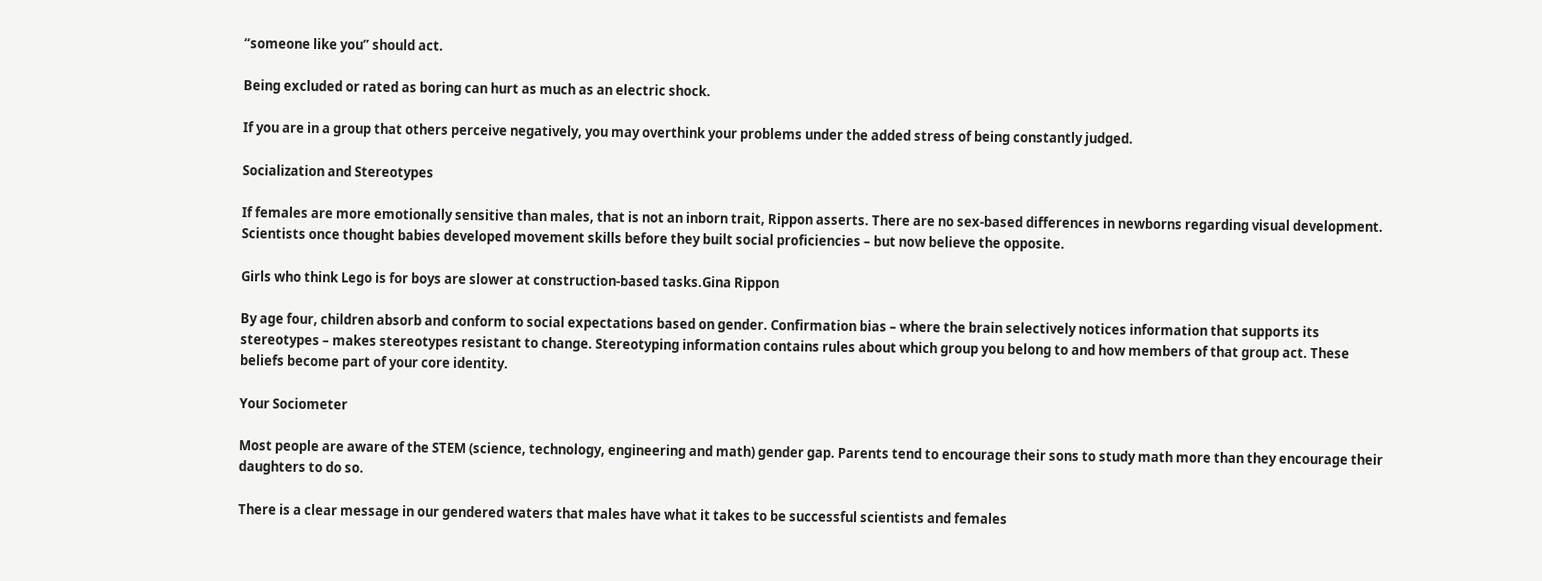“someone like you” should act.

Being excluded or rated as boring can hurt as much as an electric shock.

If you are in a group that others perceive negatively, you may overthink your problems under the added stress of being constantly judged.

Socialization and Stereotypes

If females are more emotionally sensitive than males, that is not an inborn trait, Rippon asserts. There are no sex-based differences in newborns regarding visual development. Scientists once thought babies developed movement skills before they built social proficiencies – but now believe the opposite.

Girls who think Lego is for boys are slower at construction-based tasks.Gina Rippon

By age four, children absorb and conform to social expectations based on gender. Confirmation bias – where the brain selectively notices information that supports its stereotypes – makes stereotypes resistant to change. Stereotyping information contains rules about which group you belong to and how members of that group act. These beliefs become part of your core identity.

Your Sociometer

Most people are aware of the STEM (science, technology, engineering and math) gender gap. Parents tend to encourage their sons to study math more than they encourage their daughters to do so.

There is a clear message in our gendered waters that males have what it takes to be successful scientists and females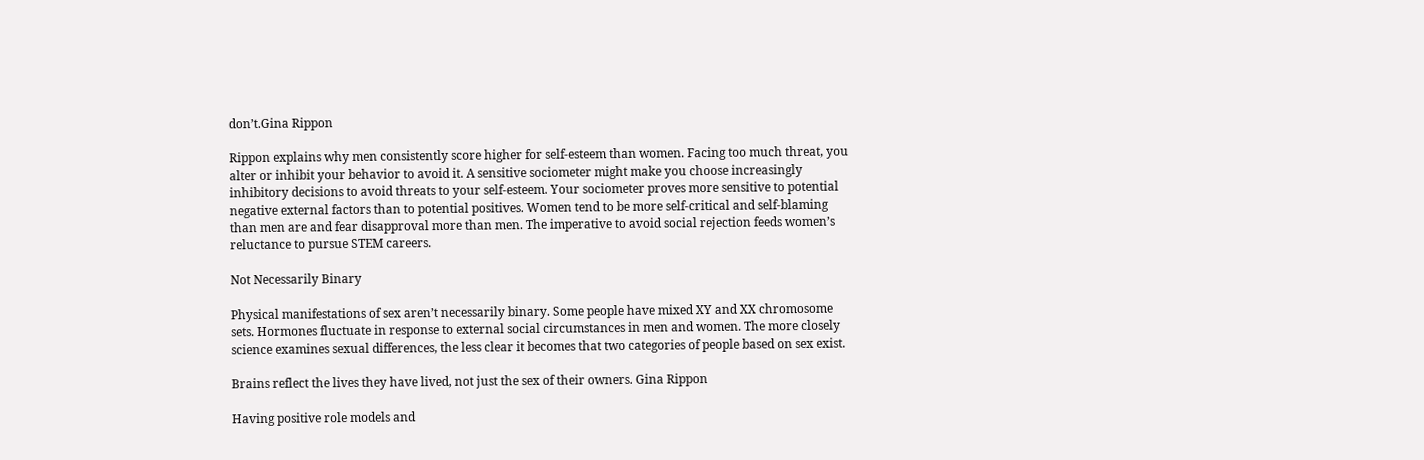don’t.Gina Rippon

Rippon explains why men consistently score higher for self-esteem than women. Facing too much threat, you alter or inhibit your behavior to avoid it. A sensitive sociometer might make you choose increasingly inhibitory decisions to avoid threats to your self-esteem. Your sociometer proves more sensitive to potential negative external factors than to potential positives. Women tend to be more self-critical and self-blaming than men are and fear disapproval more than men. The imperative to avoid social rejection feeds women’s reluctance to pursue STEM careers.

Not Necessarily Binary

Physical manifestations of sex aren’t necessarily binary. Some people have mixed XY and XX chromosome sets. Hormones fluctuate in response to external social circumstances in men and women. The more closely science examines sexual differences, the less clear it becomes that two categories of people based on sex exist.

Brains reflect the lives they have lived, not just the sex of their owners. Gina Rippon

Having positive role models and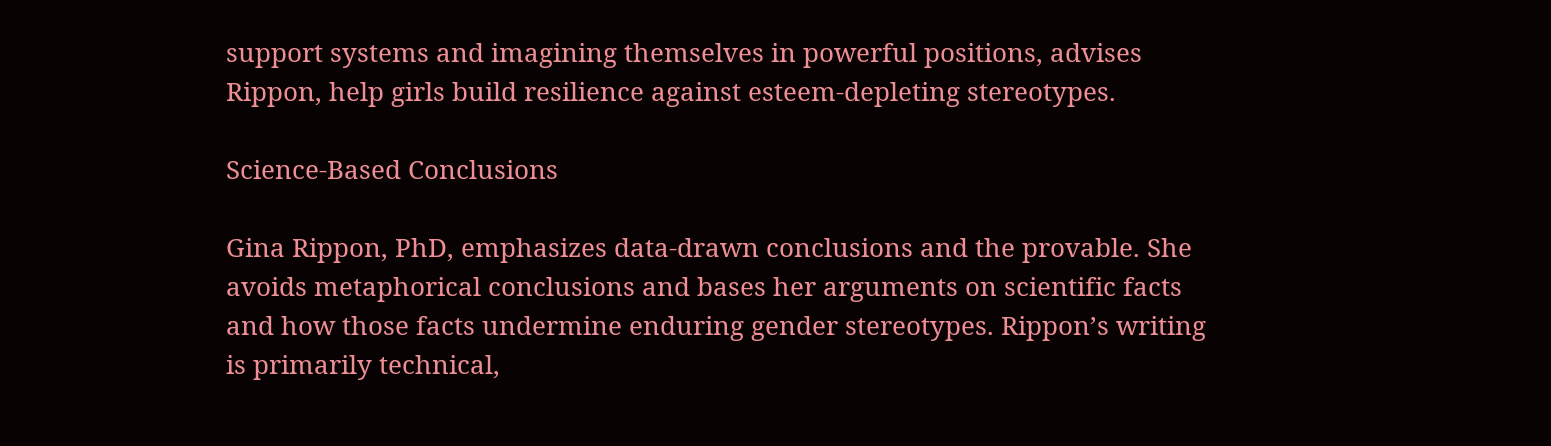support systems and imagining themselves in powerful positions, advises Rippon, help girls build resilience against esteem-depleting stereotypes.

Science-Based Conclusions

Gina Rippon, PhD, emphasizes data-drawn conclusions and the provable. She avoids metaphorical conclusions and bases her arguments on scientific facts and how those facts undermine enduring gender stereotypes. Rippon’s writing is primarily technical,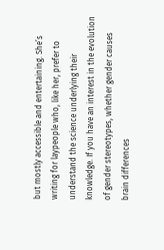but mostly accessible and entertaining. She’s writing for laypeople who, like her, prefer to understand the science underlying their knowledge. If you have an interest in the evolution of gender stereotypes, whether gender causes brain differences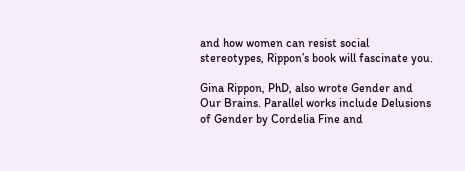and how women can resist social stereotypes, Rippon’s book will fascinate you.

Gina Rippon, PhD, also wrote Gender and Our Brains. Parallel works include Delusions of Gender by Cordelia Fine and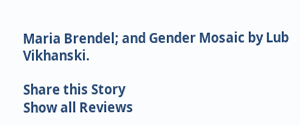Maria Brendel; and Gender Mosaic by Lub Vikhanski.

Share this Story
Show all Reviews